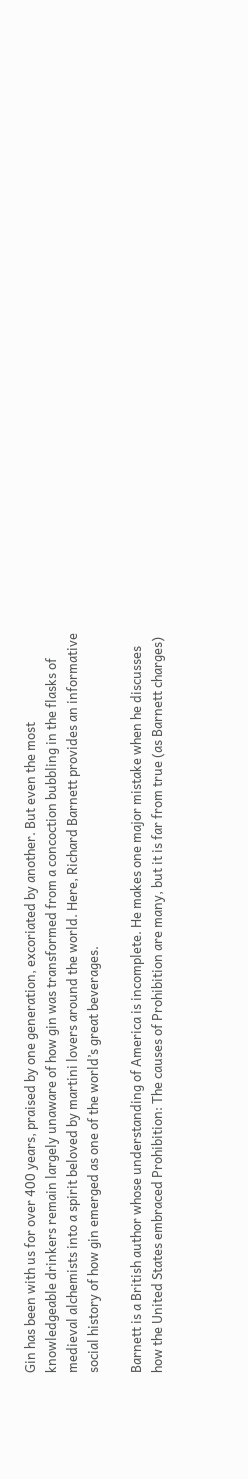Gin has been with us for over 400 years, praised by one generation, excoriated by another. But even the most knowledgeable drinkers remain largely unaware of how gin was transformed from a concoction bubbling in the flasks of medieval alchemists into a spirit beloved by martini lovers around the world. Here, Richard Barnett provides an informative social history of how gin emerged as one of the world’s great beverages.

Barnett is a British author whose understanding of America is incomplete. He makes one major mistake when he discusses how the United States embraced Prohibition: The causes of Prohibition are many, but it is far from true (as Barnett charges)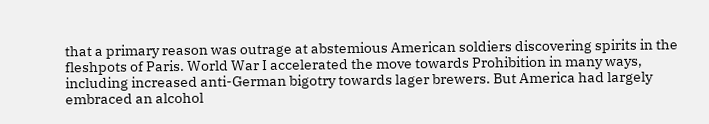that a primary reason was outrage at abstemious American soldiers discovering spirits in the fleshpots of Paris. World War I accelerated the move towards Prohibition in many ways, including increased anti-German bigotry towards lager brewers. But America had largely embraced an alcohol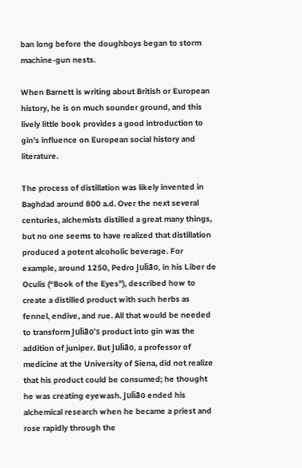ban long before the doughboys began to storm machine-gun nests.

When Barnett is writing about British or European history, he is on much sounder ground, and this lively little book provides a good introduction to gin’s influence on European social history and literature.

The process of distillation was likely invented in Baghdad around 800 a.d. Over the next several centuries, alchemists distilled a great many things, but no one seems to have realized that distillation produced a potent alcoholic beverage. For example, around 1250, Pedro Julião, in his Liber de Oculis (“Book of the Eyes”), described how to create a distilled product with such herbs as fennel, endive, and rue. All that would be needed to transform Julião’s product into gin was the addition of juniper. But Julião, a professor of medicine at the University of Siena, did not realize that his product could be consumed; he thought he was creating eyewash. Julião ended his alchemical research when he became a priest and rose rapidly through the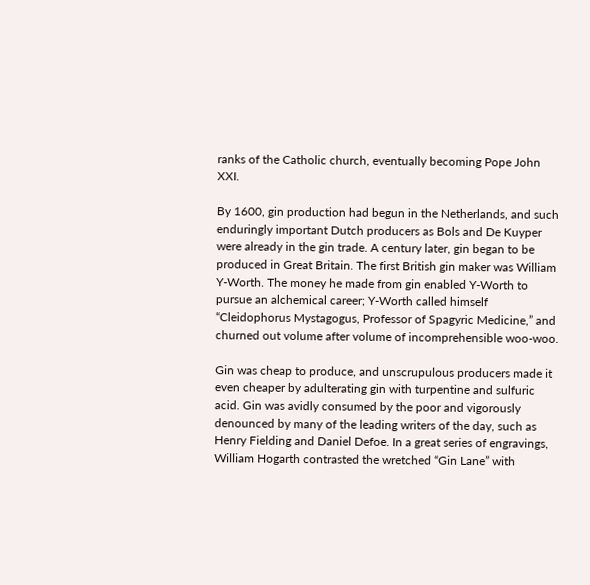ranks of the Catholic church, eventually becoming Pope John XXI.

By 1600, gin production had begun in the Netherlands, and such enduringly important Dutch producers as Bols and De Kuyper were already in the gin trade. A century later, gin began to be produced in Great Britain. The first British gin maker was William Y-Worth. The money he made from gin enabled Y-Worth to pursue an alchemical career; Y-Worth called himself “Cleidophorus Mystagogus, Professor of Spagyric Medicine,” and churned out volume after volume of incomprehensible woo-woo.

Gin was cheap to produce, and unscrupulous producers made it even cheaper by adulterating gin with turpentine and sulfuric acid. Gin was avidly consumed by the poor and vigorously denounced by many of the leading writers of the day, such as Henry Fielding and Daniel Defoe. In a great series of engravings, William Hogarth contrasted the wretched “Gin Lane” with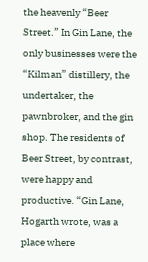the heavenly “Beer Street.” In Gin Lane, the only businesses were the “Kilman” distillery, the undertaker, the pawnbroker, and the gin shop. The residents of Beer Street, by contrast, were happy and productive. “Gin Lane, Hogarth wrote, was a place where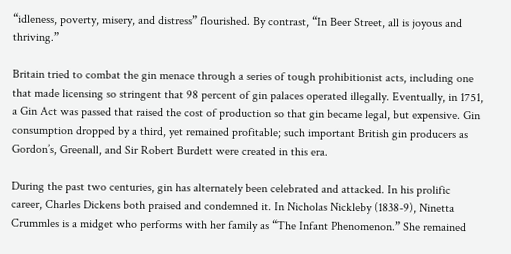“idleness, poverty, misery, and distress” flourished. By contrast, “In Beer Street, all is joyous and thriving.”

Britain tried to combat the gin menace through a series of tough prohibitionist acts, including one that made licensing so stringent that 98 percent of gin palaces operated illegally. Eventually, in 1751, a Gin Act was passed that raised the cost of production so that gin became legal, but expensive. Gin consumption dropped by a third, yet remained profitable; such important British gin producers as Gordon’s, Greenall, and Sir Robert Burdett were created in this era.

During the past two centuries, gin has alternately been celebrated and attacked. In his prolific career, Charles Dickens both praised and condemned it. In Nicholas Nickleby (1838-9), Ninetta Crummles is a midget who performs with her family as “The Infant Phenomenon.” She remained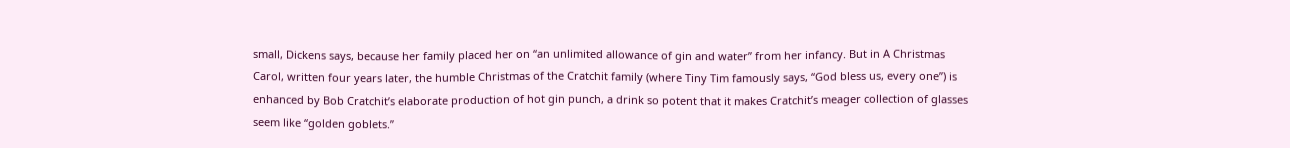small, Dickens says, because her family placed her on “an unlimited allowance of gin and water” from her infancy. But in A Christmas Carol, written four years later, the humble Christmas of the Cratchit family (where Tiny Tim famously says, “God bless us, every one”) is enhanced by Bob Cratchit’s elaborate production of hot gin punch, a drink so potent that it makes Cratchit’s meager collection of glasses seem like “golden goblets.”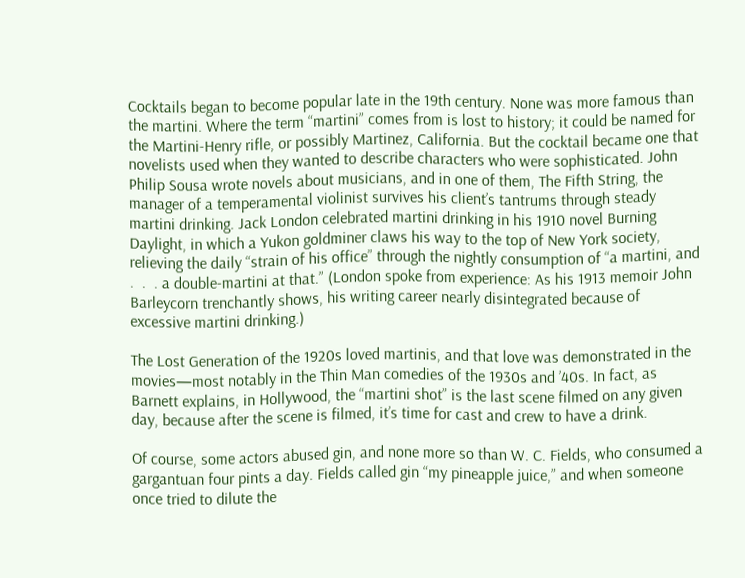Cocktails began to become popular late in the 19th century. None was more famous than the martini. Where the term “martini” comes from is lost to history; it could be named for the Martini-Henry rifle, or possibly Martinez, California. But the cocktail became one that novelists used when they wanted to describe characters who were sophisticated. John Philip Sousa wrote novels about musicians, and in one of them, The Fifth String, the manager of a temperamental violinist survives his client’s tantrums through steady martini drinking. Jack London celebrated martini drinking in his 1910 novel Burning Daylight, in which a Yukon goldminer claws his way to the top of New York society, relieving the daily “strain of his office” through the nightly consumption of “a martini, and .  .  . a double-martini at that.” (London spoke from experience: As his 1913 memoir John Barleycorn trenchantly shows, his writing career nearly disintegrated because of excessive martini drinking.)

The Lost Generation of the 1920s loved martinis, and that love was demonstrated in the movies—most notably in the Thin Man comedies of the 1930s and ’40s. In fact, as Barnett explains, in Hollywood, the “martini shot” is the last scene filmed on any given day, because after the scene is filmed, it’s time for cast and crew to have a drink.

Of course, some actors abused gin, and none more so than W. C. Fields, who consumed a gargantuan four pints a day. Fields called gin “my pineapple juice,” and when someone once tried to dilute the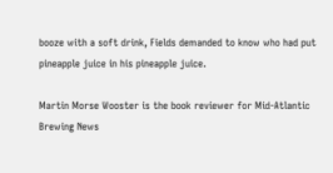booze with a soft drink, Fields demanded to know who had put pineapple juice in his pineapple juice.

Martin Morse Wooster is the book reviewer for Mid-Atlantic Brewing News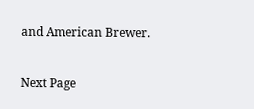and American Brewer.

Next Page